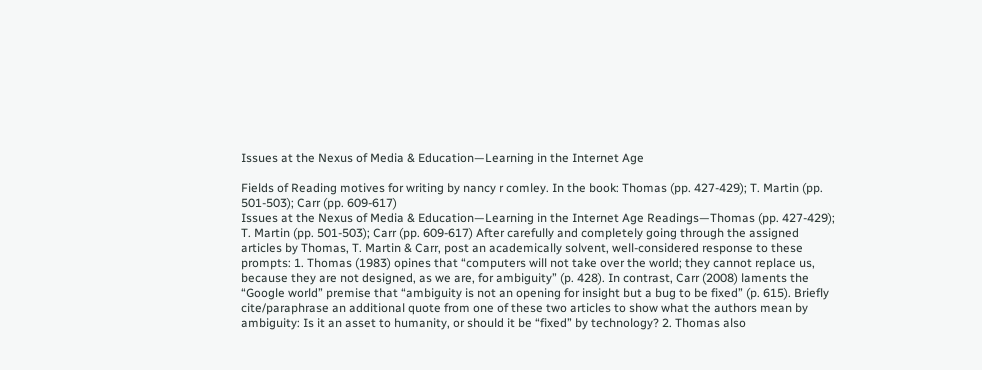Issues at the Nexus of Media & Education—Learning in the Internet Age

Fields of Reading motives for writing by nancy r comley. In the book: Thomas (pp. 427-429); T. Martin (pp. 501-503); Carr (pp. 609-617)
Issues at the Nexus of Media & Education—Learning in the Internet Age Readings—Thomas (pp. 427-429); T. Martin (pp. 501-503); Carr (pp. 609-617) After carefully and completely going through the assigned articles by Thomas, T. Martin & Carr, post an academically solvent, well-considered response to these prompts: 1. Thomas (1983) opines that “computers will not take over the world; they cannot replace us, because they are not designed, as we are, for ambiguity” (p. 428). In contrast, Carr (2008) laments the “Google world” premise that “ambiguity is not an opening for insight but a bug to be fixed” (p. 615). Briefly cite/paraphrase an additional quote from one of these two articles to show what the authors mean by ambiguity: Is it an asset to humanity, or should it be “fixed” by technology? 2. Thomas also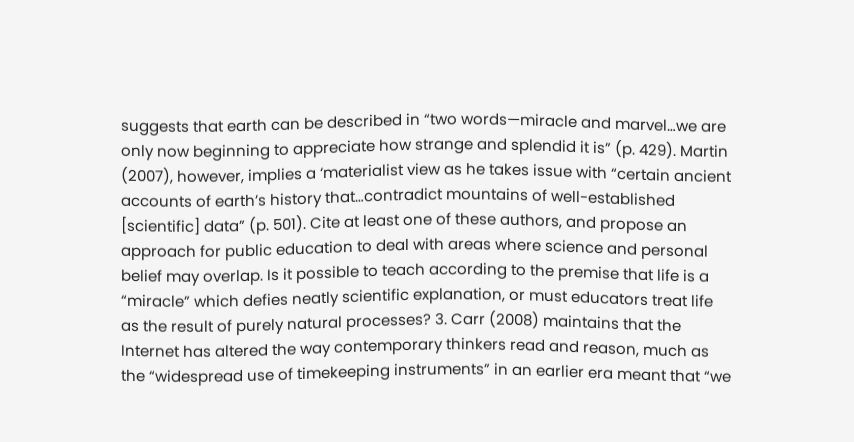suggests that earth can be described in “two words—miracle and marvel…we are only now beginning to appreciate how strange and splendid it is” (p. 429). Martin (2007), however, implies a ‘materialist view as he takes issue with “certain ancient accounts of earth’s history that…contradict mountains of well-established [scientific] data” (p. 501). Cite at least one of these authors, and propose an approach for public education to deal with areas where science and personal belief may overlap. Is it possible to teach according to the premise that life is a “miracle” which defies neatly scientific explanation, or must educators treat life as the result of purely natural processes? 3. Carr (2008) maintains that the Internet has altered the way contemporary thinkers read and reason, much as the “widespread use of timekeeping instruments” in an earlier era meant that “we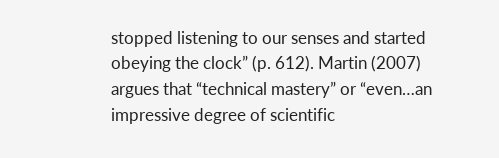stopped listening to our senses and started obeying the clock” (p. 612). Martin (2007) argues that “technical mastery” or “even…an impressive degree of scientific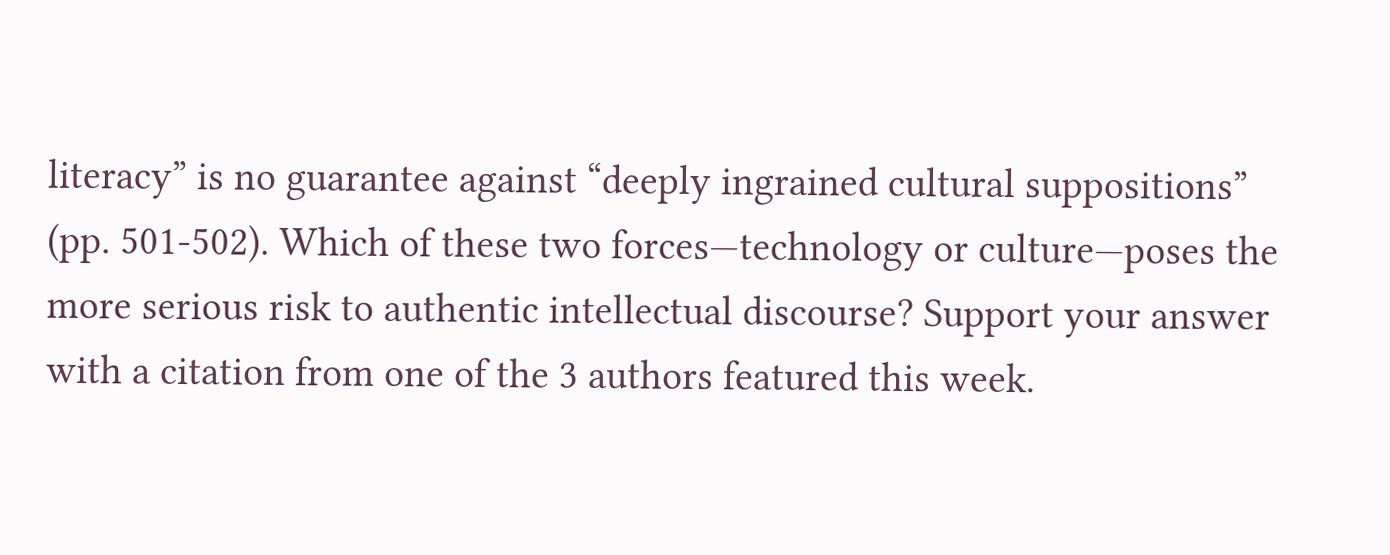literacy” is no guarantee against “deeply ingrained cultural suppositions” (pp. 501-502). Which of these two forces—technology or culture—poses the more serious risk to authentic intellectual discourse? Support your answer with a citation from one of the 3 authors featured this week.